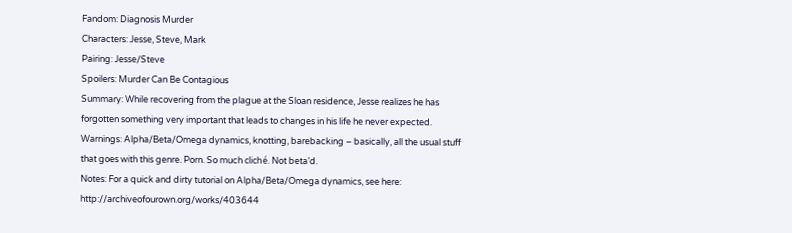Fandom: Diagnosis Murder
Characters: Jesse, Steve, Mark
Pairing: Jesse/Steve
Spoilers: Murder Can Be Contagious
Summary: While recovering from the plague at the Sloan residence, Jesse realizes he has forgotten something very important that leads to changes in his life he never expected.
Warnings: Alpha/Beta/Omega dynamics, knotting, barebacking – basically, all the usual stuff that goes with this genre. Porn. So much cliché. Not beta’d.
Notes: For a quick and dirty tutorial on Alpha/Beta/Omega dynamics, see here: http://archiveofourown.org/works/403644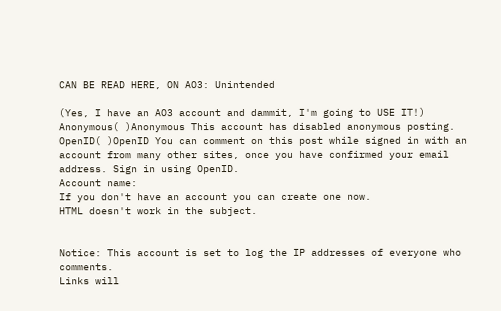CAN BE READ HERE, ON AO3: Unintended

(Yes, I have an AO3 account and dammit, I'm going to USE IT!)
Anonymous( )Anonymous This account has disabled anonymous posting.
OpenID( )OpenID You can comment on this post while signed in with an account from many other sites, once you have confirmed your email address. Sign in using OpenID.
Account name:
If you don't have an account you can create one now.
HTML doesn't work in the subject.


Notice: This account is set to log the IP addresses of everyone who comments.
Links will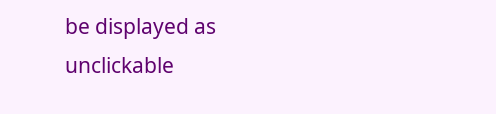be displayed as unclickable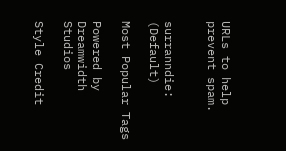URLs to help prevent spam.


surranndie: (Default)

Most Popular Tags

Powered by Dreamwidth Studios

Style Credit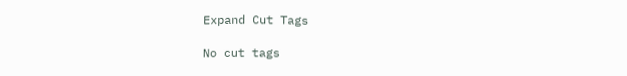Expand Cut Tags

No cut tags